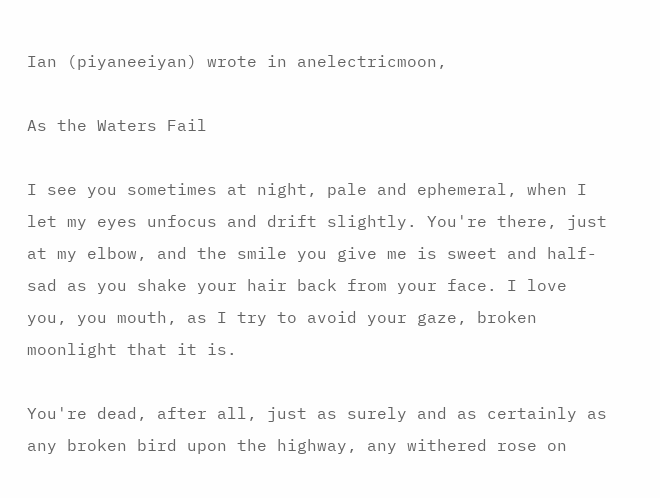Ian (piyaneeiyan) wrote in anelectricmoon,

As the Waters Fail

I see you sometimes at night, pale and ephemeral, when I let my eyes unfocus and drift slightly. You're there, just at my elbow, and the smile you give me is sweet and half-sad as you shake your hair back from your face. I love you, you mouth, as I try to avoid your gaze, broken moonlight that it is.

You're dead, after all, just as surely and as certainly as any broken bird upon the highway, any withered rose on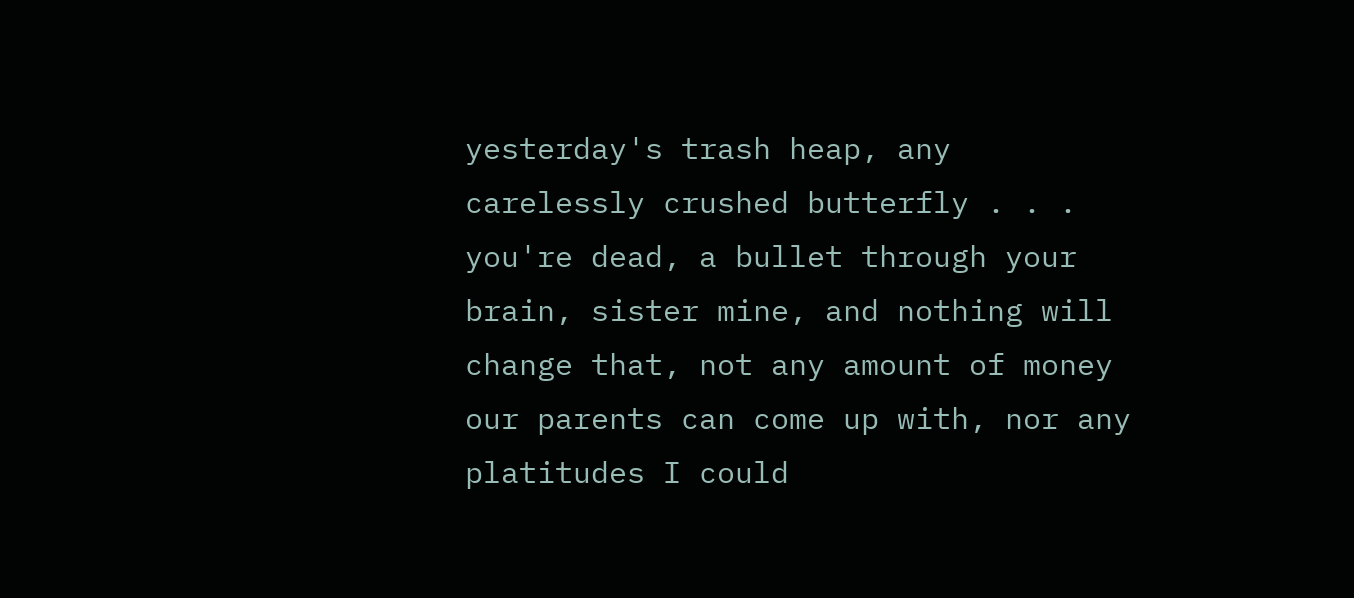yesterday's trash heap, any carelessly crushed butterfly . . . you're dead, a bullet through your brain, sister mine, and nothing will change that, not any amount of money our parents can come up with, nor any platitudes I could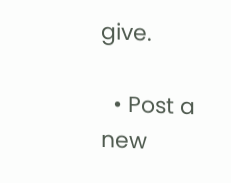give.

  • Post a new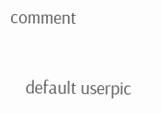comment


    default userpic